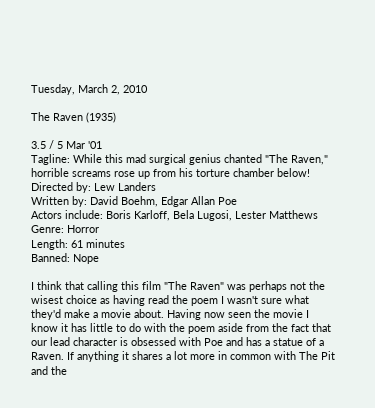Tuesday, March 2, 2010

The Raven (1935)

3.5 / 5 Mar '01
Tagline: While this mad surgical genius chanted "The Raven," horrible screams rose up from his torture chamber below!
Directed by: Lew Landers
Written by: David Boehm, Edgar Allan Poe
Actors include: Boris Karloff, Bela Lugosi, Lester Matthews
Genre: Horror
Length: 61 minutes
Banned: Nope

I think that calling this film "The Raven" was perhaps not the wisest choice as having read the poem I wasn't sure what they'd make a movie about. Having now seen the movie I know it has little to do with the poem aside from the fact that our lead character is obsessed with Poe and has a statue of a Raven. If anything it shares a lot more in common with The Pit and the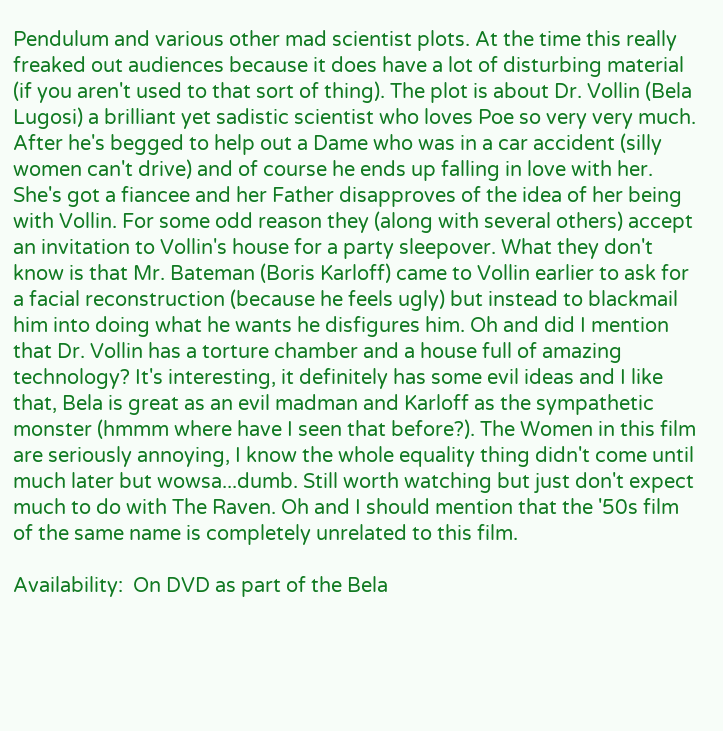Pendulum and various other mad scientist plots. At the time this really freaked out audiences because it does have a lot of disturbing material (if you aren't used to that sort of thing). The plot is about Dr. Vollin (Bela Lugosi) a brilliant yet sadistic scientist who loves Poe so very very much. After he's begged to help out a Dame who was in a car accident (silly women can't drive) and of course he ends up falling in love with her. She's got a fiancee and her Father disapproves of the idea of her being with Vollin. For some odd reason they (along with several others) accept an invitation to Vollin's house for a party sleepover. What they don't know is that Mr. Bateman (Boris Karloff) came to Vollin earlier to ask for a facial reconstruction (because he feels ugly) but instead to blackmail him into doing what he wants he disfigures him. Oh and did I mention that Dr. Vollin has a torture chamber and a house full of amazing technology? It's interesting, it definitely has some evil ideas and I like that, Bela is great as an evil madman and Karloff as the sympathetic monster (hmmm where have I seen that before?). The Women in this film are seriously annoying, I know the whole equality thing didn't come until much later but wowsa...dumb. Still worth watching but just don't expect much to do with The Raven. Oh and I should mention that the '50s film of the same name is completely unrelated to this film.

Availability:  On DVD as part of the Bela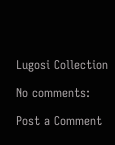Lugosi Collection

No comments:

Post a Comment